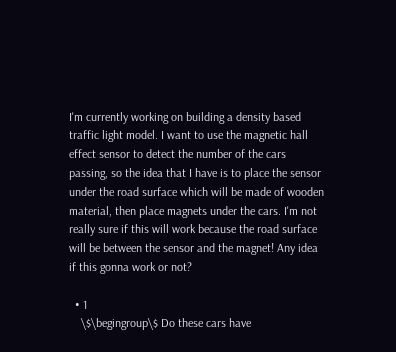I'm currently working on building a density based traffic light model. I want to use the magnetic hall effect sensor to detect the number of the cars passing, so the idea that I have is to place the sensor under the road surface which will be made of wooden material, then place magnets under the cars. I'm not really sure if this will work because the road surface will be between the sensor and the magnet! Any idea if this gonna work or not?

  • 1
    \$\begingroup\$ Do these cars have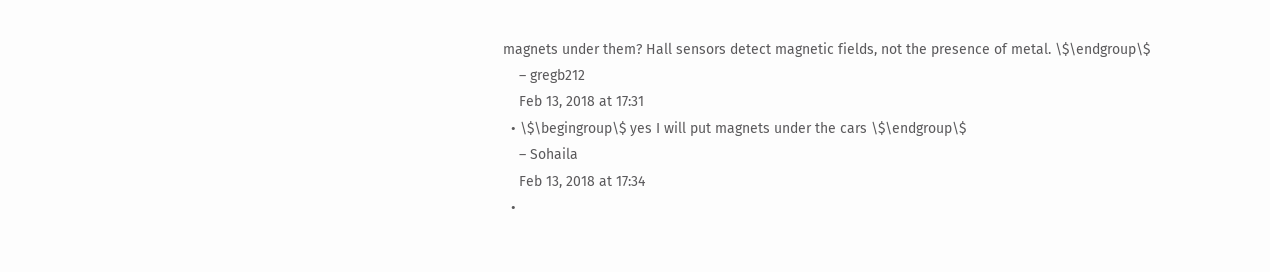magnets under them? Hall sensors detect magnetic fields, not the presence of metal. \$\endgroup\$
    – gregb212
    Feb 13, 2018 at 17:31
  • \$\begingroup\$ yes I will put magnets under the cars \$\endgroup\$
    – Sohaila
    Feb 13, 2018 at 17:34
  •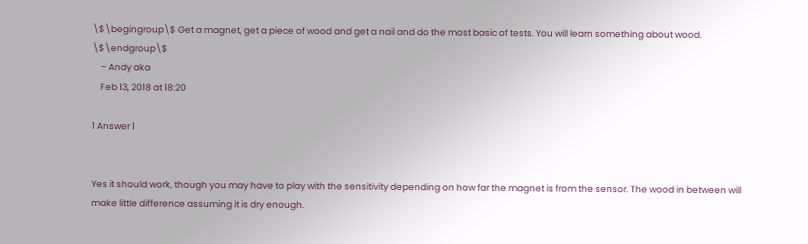\$\begingroup\$ Get a magnet, get a piece of wood and get a nail and do the most basic of tests. You will learn something about wood. \$\endgroup\$
    – Andy aka
    Feb 13, 2018 at 18:20

1 Answer 1


Yes it should work, though you may have to play with the sensitivity depending on how far the magnet is from the sensor. The wood in between will make little difference assuming it is dry enough.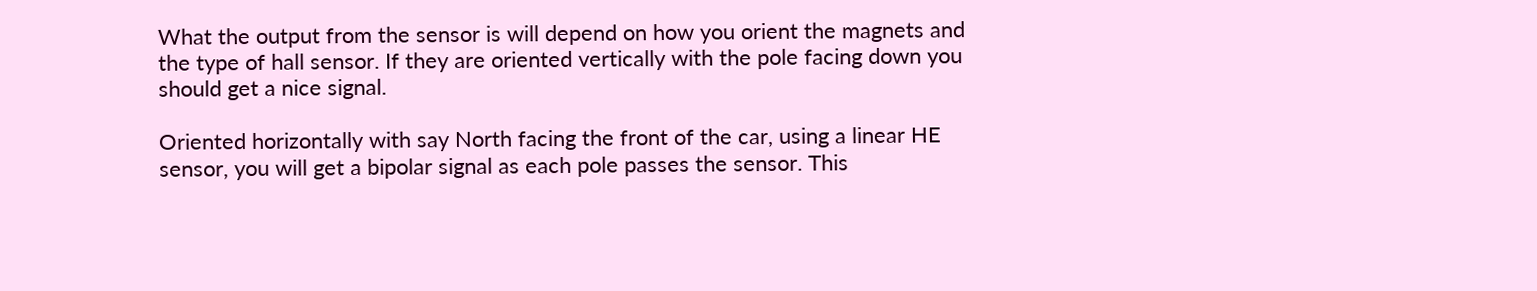What the output from the sensor is will depend on how you orient the magnets and the type of hall sensor. If they are oriented vertically with the pole facing down you should get a nice signal.

Oriented horizontally with say North facing the front of the car, using a linear HE sensor, you will get a bipolar signal as each pole passes the sensor. This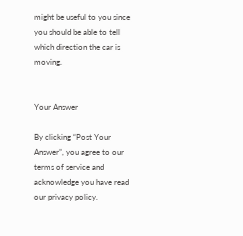might be useful to you since you should be able to tell which direction the car is moving.


Your Answer

By clicking “Post Your Answer”, you agree to our terms of service and acknowledge you have read our privacy policy.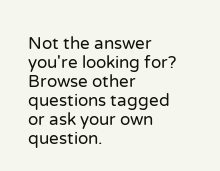Not the answer you're looking for? Browse other questions tagged or ask your own question.